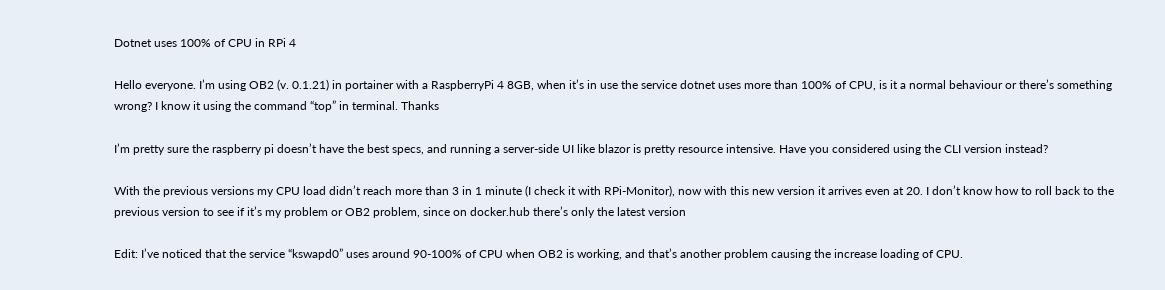Dotnet uses 100% of CPU in RPi 4

Hello everyone. I’m using OB2 (v. 0.1.21) in portainer with a RaspberryPi 4 8GB, when it’s in use the service dotnet uses more than 100% of CPU, is it a normal behaviour or there’s something wrong? I know it using the command “top” in terminal. Thanks

I’m pretty sure the raspberry pi doesn’t have the best specs, and running a server-side UI like blazor is pretty resource intensive. Have you considered using the CLI version instead?

With the previous versions my CPU load didn’t reach more than 3 in 1 minute (I check it with RPi-Monitor), now with this new version it arrives even at 20. I don’t know how to roll back to the previous version to see if it’s my problem or OB2 problem, since on docker.hub there’s only the latest version

Edit: I’ve noticed that the service “kswapd0” uses around 90-100% of CPU when OB2 is working, and that’s another problem causing the increase loading of CPU.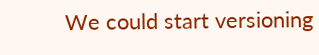We could start versioning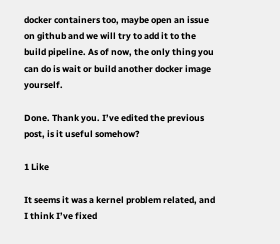docker containers too, maybe open an issue on github and we will try to add it to the build pipeline. As of now, the only thing you can do is wait or build another docker image yourself.

Done. Thank you. I’ve edited the previous post, is it useful somehow?

1 Like

It seems it was a kernel problem related, and I think I’ve fixed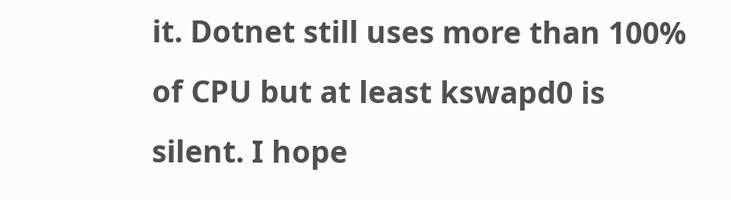it. Dotnet still uses more than 100% of CPU but at least kswapd0 is silent. I hope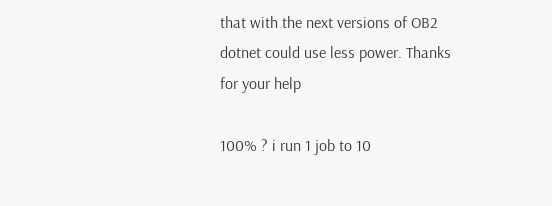that with the next versions of OB2 dotnet could use less power. Thanks for your help

100% ? i run 1 job to 10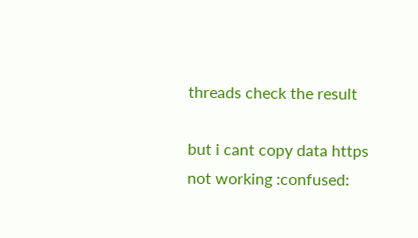threads check the result

but i cant copy data https not working :confused: